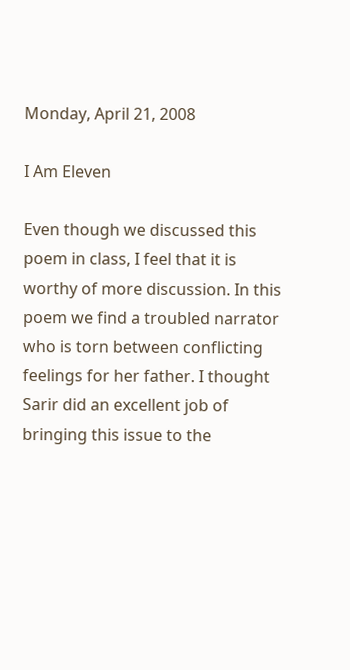Monday, April 21, 2008

I Am Eleven

Even though we discussed this poem in class, I feel that it is worthy of more discussion. In this poem we find a troubled narrator who is torn between conflicting feelings for her father. I thought Sarir did an excellent job of bringing this issue to the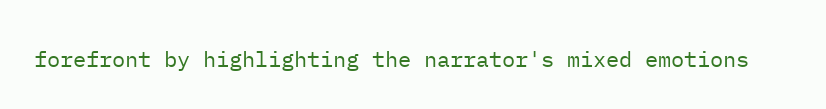forefront by highlighting the narrator's mixed emotions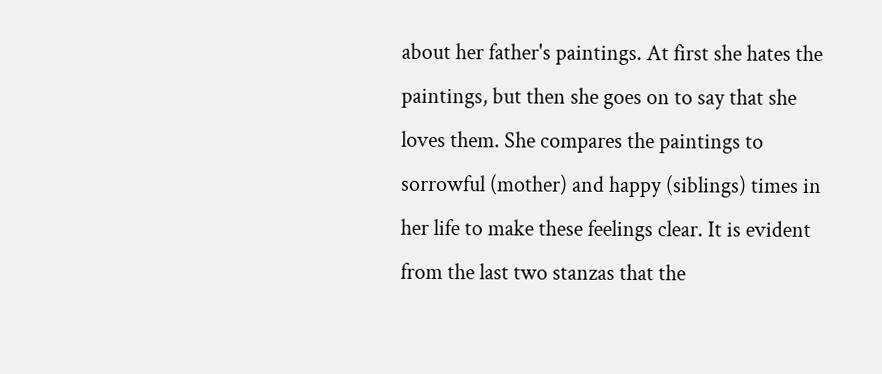about her father's paintings. At first she hates the paintings, but then she goes on to say that she loves them. She compares the paintings to sorrowful (mother) and happy (siblings) times in her life to make these feelings clear. It is evident from the last two stanzas that the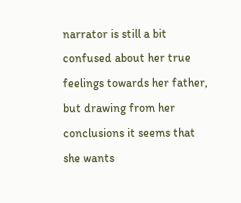narrator is still a bit confused about her true feelings towards her father, but drawing from her conclusions it seems that she wants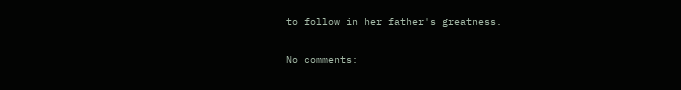to follow in her father's greatness.

No comments: